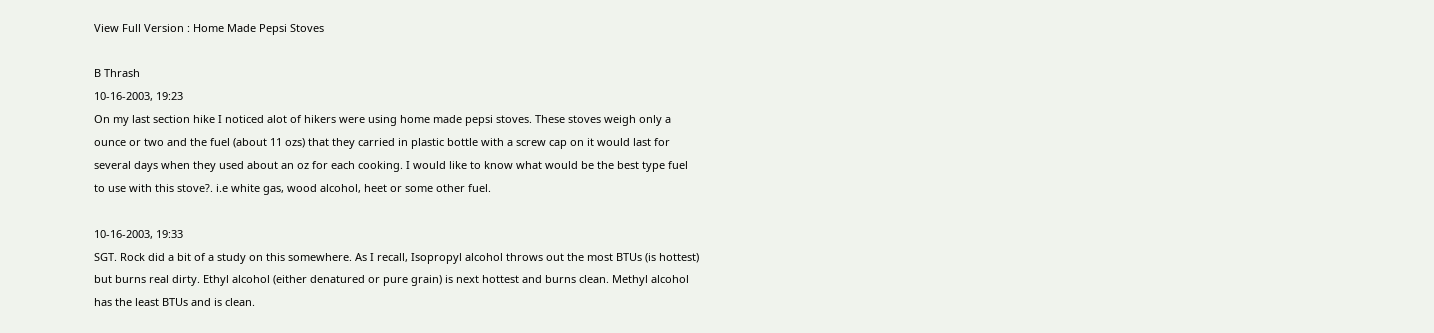View Full Version : Home Made Pepsi Stoves

B Thrash
10-16-2003, 19:23
On my last section hike I noticed alot of hikers were using home made pepsi stoves. These stoves weigh only a ounce or two and the fuel (about 11 ozs) that they carried in plastic bottle with a screw cap on it would last for several days when they used about an oz for each cooking. I would like to know what would be the best type fuel to use with this stove?. i.e white gas, wood alcohol, heet or some other fuel.

10-16-2003, 19:33
SGT. Rock did a bit of a study on this somewhere. As I recall, Isopropyl alcohol throws out the most BTUs (is hottest) but burns real dirty. Ethyl alcohol (either denatured or pure grain) is next hottest and burns clean. Methyl alcohol has the least BTUs and is clean.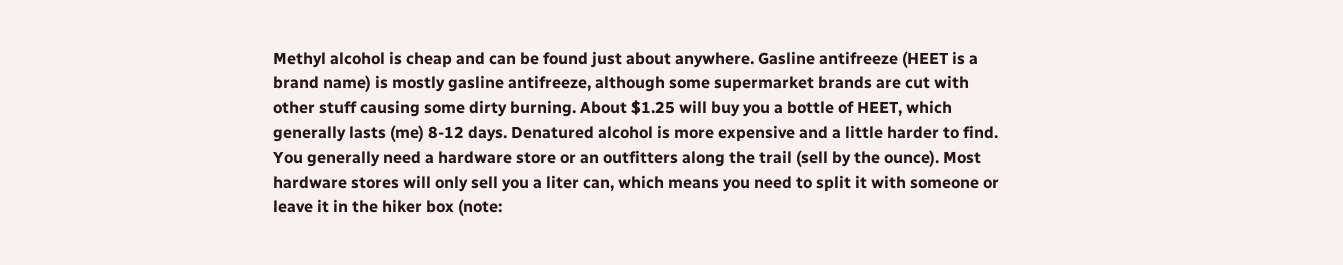Methyl alcohol is cheap and can be found just about anywhere. Gasline antifreeze (HEET is a brand name) is mostly gasline antifreeze, although some supermarket brands are cut with other stuff causing some dirty burning. About $1.25 will buy you a bottle of HEET, which generally lasts (me) 8-12 days. Denatured alcohol is more expensive and a little harder to find. You generally need a hardware store or an outfitters along the trail (sell by the ounce). Most hardware stores will only sell you a liter can, which means you need to split it with someone or leave it in the hiker box (note: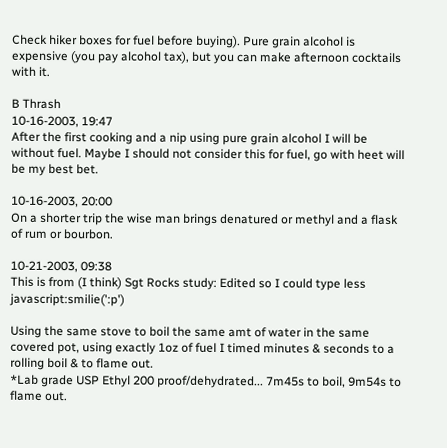Check hiker boxes for fuel before buying). Pure grain alcohol is expensive (you pay alcohol tax), but you can make afternoon cocktails with it.

B Thrash
10-16-2003, 19:47
After the first cooking and a nip using pure grain alcohol I will be without fuel. Maybe I should not consider this for fuel, go with heet will be my best bet.

10-16-2003, 20:00
On a shorter trip the wise man brings denatured or methyl and a flask of rum or bourbon.

10-21-2003, 09:38
This is from (I think) Sgt Rocks study: Edited so I could type less javascript:smilie(':p')

Using the same stove to boil the same amt of water in the same covered pot, using exactly 1oz of fuel I timed minutes & seconds to a rolling boil & to flame out.
*Lab grade USP Ethyl 200 proof/dehydrated... 7m45s to boil, 9m54s to flame out.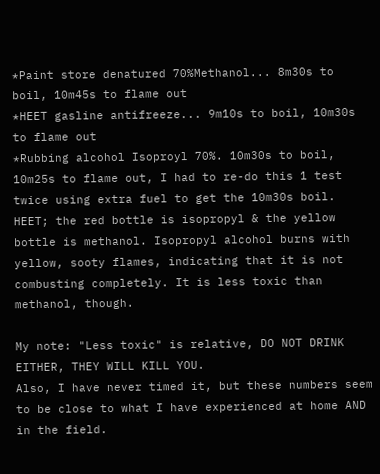*Paint store denatured 70%Methanol... 8m30s to boil, 10m45s to flame out
*HEET gasline antifreeze... 9m10s to boil, 10m30s to flame out
*Rubbing alcohol Isoproyl 70%. 10m30s to boil, 10m25s to flame out, I had to re-do this 1 test twice using extra fuel to get the 10m30s boil.
HEET; the red bottle is isopropyl & the yellow bottle is methanol. Isopropyl alcohol burns with yellow, sooty flames, indicating that it is not combusting completely. It is less toxic than methanol, though.

My note: "Less toxic" is relative, DO NOT DRINK EITHER, THEY WILL KILL YOU.
Also, I have never timed it, but these numbers seem to be close to what I have experienced at home AND in the field.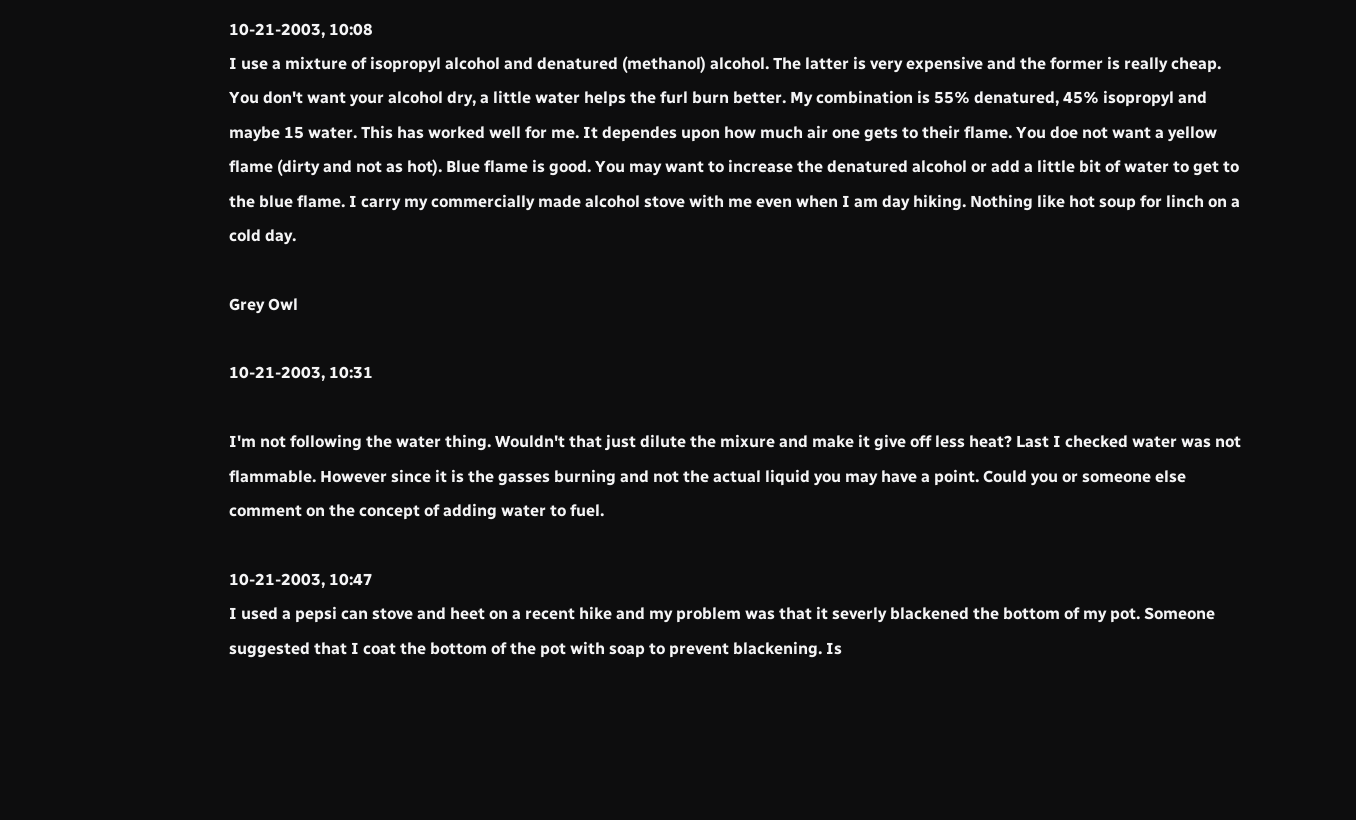10-21-2003, 10:08
I use a mixture of isopropyl alcohol and denatured (methanol) alcohol. The latter is very expensive and the former is really cheap. You don't want your alcohol dry, a little water helps the furl burn better. My combination is 55% denatured, 45% isopropyl and maybe 15 water. This has worked well for me. It dependes upon how much air one gets to their flame. You doe not want a yellow flame (dirty and not as hot). Blue flame is good. You may want to increase the denatured alcohol or add a little bit of water to get to the blue flame. I carry my commercially made alcohol stove with me even when I am day hiking. Nothing like hot soup for linch on a cold day.

Grey Owl

10-21-2003, 10:31

I'm not following the water thing. Wouldn't that just dilute the mixure and make it give off less heat? Last I checked water was not flammable. However since it is the gasses burning and not the actual liquid you may have a point. Could you or someone else comment on the concept of adding water to fuel.

10-21-2003, 10:47
I used a pepsi can stove and heet on a recent hike and my problem was that it severly blackened the bottom of my pot. Someone suggested that I coat the bottom of the pot with soap to prevent blackening. Is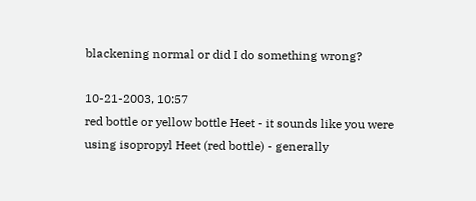blackening normal or did I do something wrong?

10-21-2003, 10:57
red bottle or yellow bottle Heet - it sounds like you were using isopropyl Heet (red bottle) - generally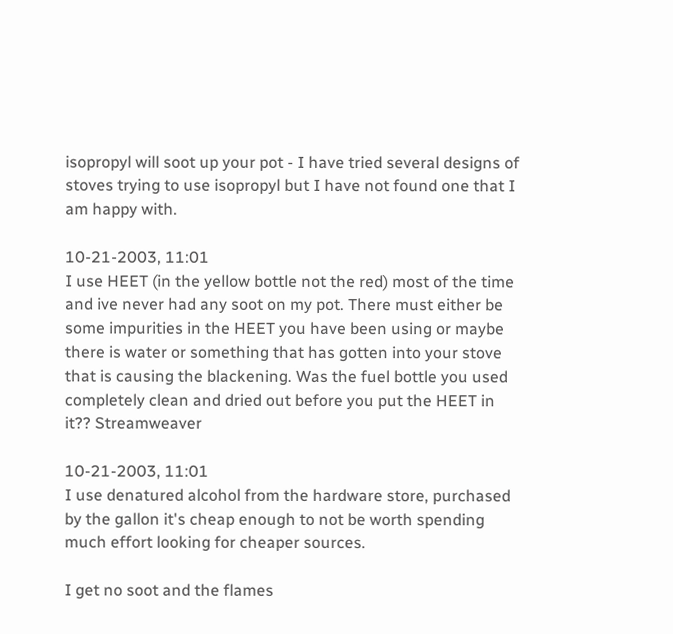isopropyl will soot up your pot - I have tried several designs of stoves trying to use isopropyl but I have not found one that I am happy with.

10-21-2003, 11:01
I use HEET (in the yellow bottle not the red) most of the time and ive never had any soot on my pot. There must either be some impurities in the HEET you have been using or maybe there is water or something that has gotten into your stove that is causing the blackening. Was the fuel bottle you used completely clean and dried out before you put the HEET in it?? Streamweaver

10-21-2003, 11:01
I use denatured alcohol from the hardware store, purchased by the gallon it's cheap enough to not be worth spending much effort looking for cheaper sources.

I get no soot and the flames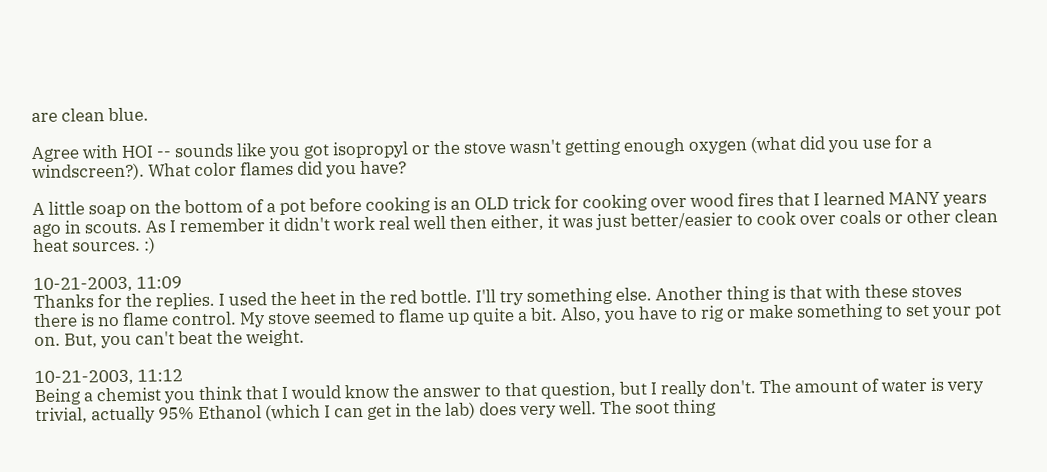are clean blue.

Agree with HOI -- sounds like you got isopropyl or the stove wasn't getting enough oxygen (what did you use for a windscreen?). What color flames did you have?

A little soap on the bottom of a pot before cooking is an OLD trick for cooking over wood fires that I learned MANY years ago in scouts. As I remember it didn't work real well then either, it was just better/easier to cook over coals or other clean heat sources. :)

10-21-2003, 11:09
Thanks for the replies. I used the heet in the red bottle. I'll try something else. Another thing is that with these stoves there is no flame control. My stove seemed to flame up quite a bit. Also, you have to rig or make something to set your pot on. But, you can't beat the weight.

10-21-2003, 11:12
Being a chemist you think that I would know the answer to that question, but I really don't. The amount of water is very trivial, actually 95% Ethanol (which I can get in the lab) does very well. The soot thing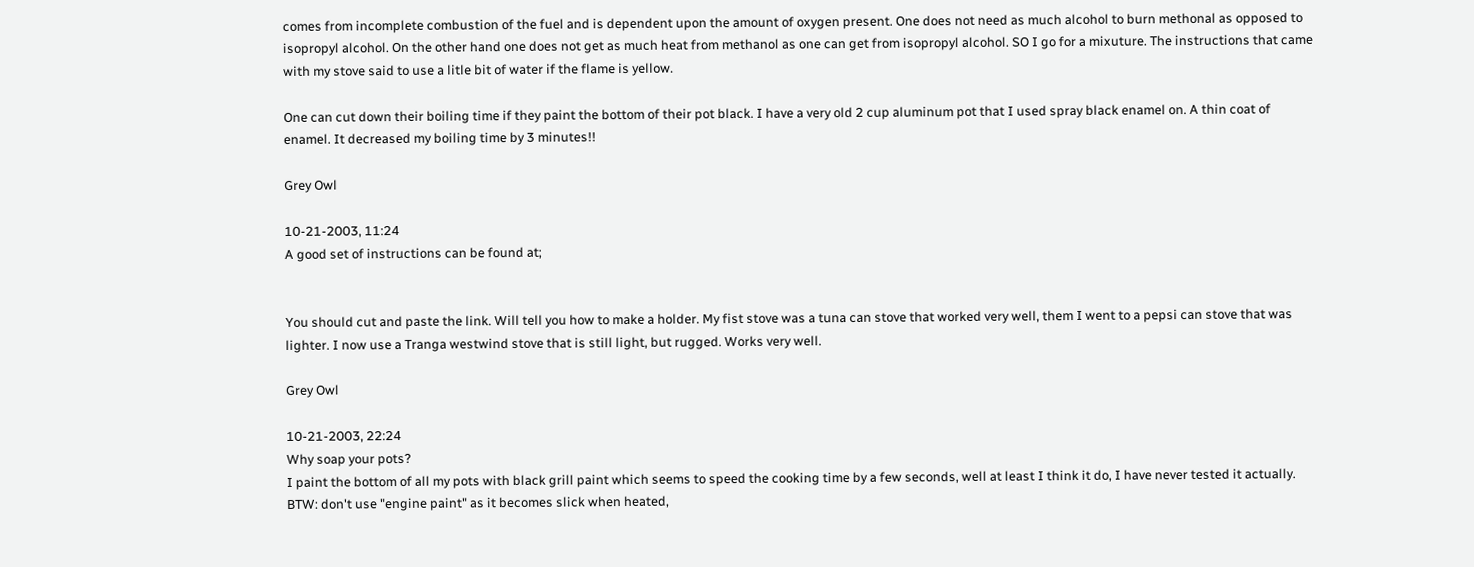comes from incomplete combustion of the fuel and is dependent upon the amount of oxygen present. One does not need as much alcohol to burn methonal as opposed to isopropyl alcohol. On the other hand one does not get as much heat from methanol as one can get from isopropyl alcohol. SO I go for a mixuture. The instructions that came with my stove said to use a litle bit of water if the flame is yellow.

One can cut down their boiling time if they paint the bottom of their pot black. I have a very old 2 cup aluminum pot that I used spray black enamel on. A thin coat of enamel. It decreased my boiling time by 3 minutes!!

Grey Owl

10-21-2003, 11:24
A good set of instructions can be found at;


You should cut and paste the link. Will tell you how to make a holder. My fist stove was a tuna can stove that worked very well, them I went to a pepsi can stove that was lighter. I now use a Tranga westwind stove that is still light, but rugged. Works very well.

Grey Owl

10-21-2003, 22:24
Why soap your pots?
I paint the bottom of all my pots with black grill paint which seems to speed the cooking time by a few seconds, well at least I think it do, I have never tested it actually. BTW: don't use "engine paint" as it becomes slick when heated,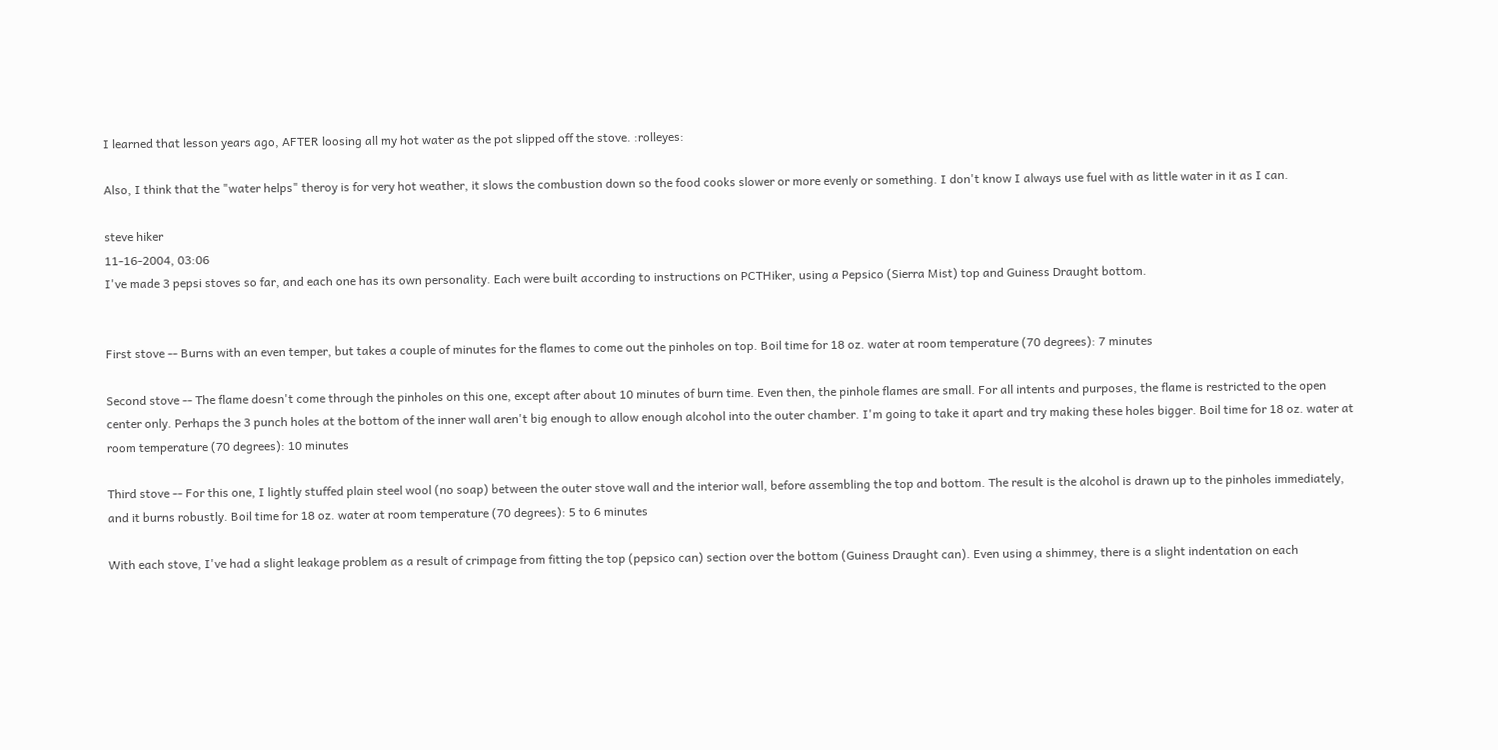I learned that lesson years ago, AFTER loosing all my hot water as the pot slipped off the stove. :rolleyes:

Also, I think that the "water helps" theroy is for very hot weather, it slows the combustion down so the food cooks slower or more evenly or something. I don't know I always use fuel with as little water in it as I can.

steve hiker
11-16-2004, 03:06
I've made 3 pepsi stoves so far, and each one has its own personality. Each were built according to instructions on PCTHiker, using a Pepsico (Sierra Mist) top and Guiness Draught bottom.


First stove -- Burns with an even temper, but takes a couple of minutes for the flames to come out the pinholes on top. Boil time for 18 oz. water at room temperature (70 degrees): 7 minutes

Second stove -- The flame doesn't come through the pinholes on this one, except after about 10 minutes of burn time. Even then, the pinhole flames are small. For all intents and purposes, the flame is restricted to the open center only. Perhaps the 3 punch holes at the bottom of the inner wall aren't big enough to allow enough alcohol into the outer chamber. I'm going to take it apart and try making these holes bigger. Boil time for 18 oz. water at room temperature (70 degrees): 10 minutes

Third stove -- For this one, I lightly stuffed plain steel wool (no soap) between the outer stove wall and the interior wall, before assembling the top and bottom. The result is the alcohol is drawn up to the pinholes immediately, and it burns robustly. Boil time for 18 oz. water at room temperature (70 degrees): 5 to 6 minutes

With each stove, I've had a slight leakage problem as a result of crimpage from fitting the top (pepsico can) section over the bottom (Guiness Draught can). Even using a shimmey, there is a slight indentation on each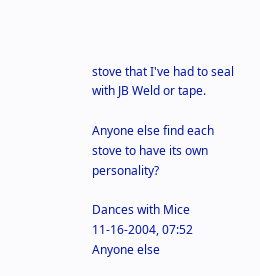stove that I've had to seal with JB Weld or tape.

Anyone else find each stove to have its own personality?

Dances with Mice
11-16-2004, 07:52
Anyone else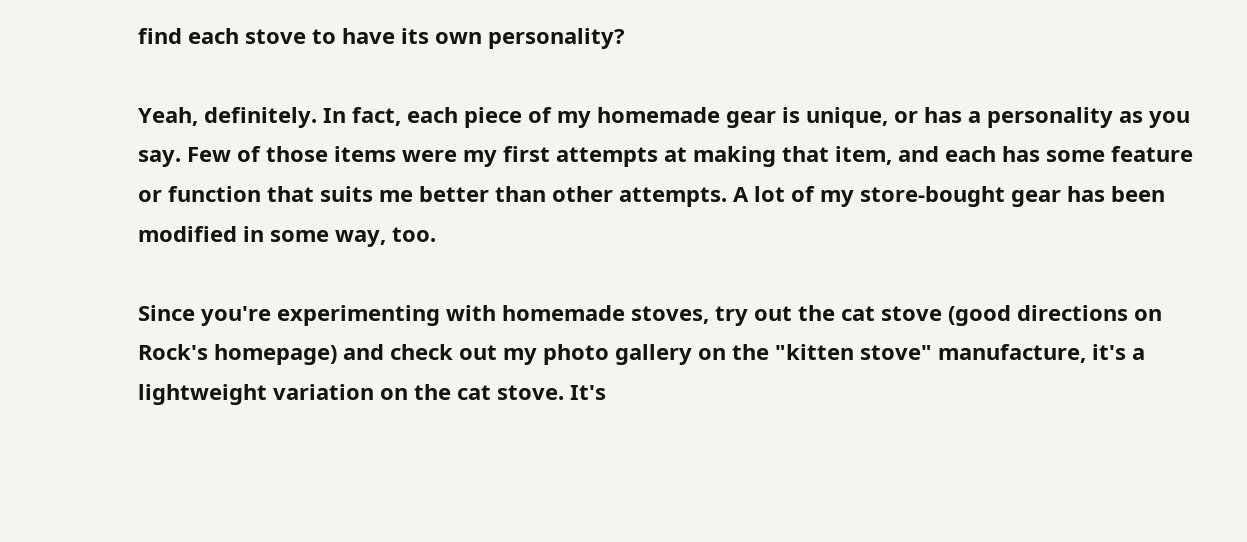find each stove to have its own personality?

Yeah, definitely. In fact, each piece of my homemade gear is unique, or has a personality as you say. Few of those items were my first attempts at making that item, and each has some feature or function that suits me better than other attempts. A lot of my store-bought gear has been modified in some way, too.

Since you're experimenting with homemade stoves, try out the cat stove (good directions on Rock's homepage) and check out my photo gallery on the "kitten stove" manufacture, it's a lightweight variation on the cat stove. It's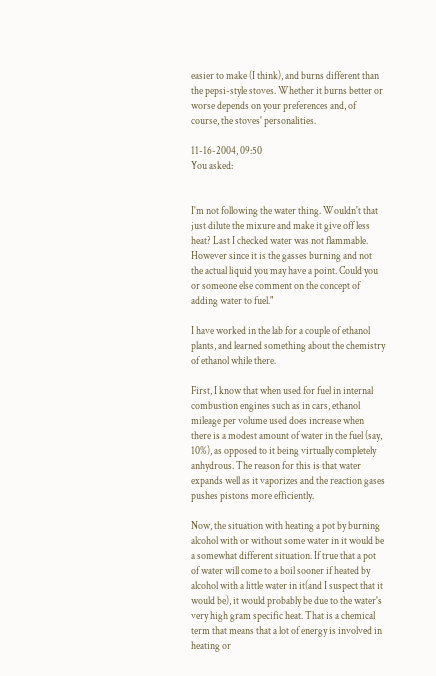easier to make (I think), and burns different than the pepsi-style stoves. Whether it burns better or worse depends on your preferences and, of course, the stoves' personalities.

11-16-2004, 09:50
You asked:


I'm not following the water thing. Wouldn't that just dilute the mixure and make it give off less heat? Last I checked water was not flammable. However since it is the gasses burning and not the actual liquid you may have a point. Could you or someone else comment on the concept of adding water to fuel."

I have worked in the lab for a couple of ethanol plants, and learned something about the chemistry of ethanol while there.

First, I know that when used for fuel in internal combustion engines such as in cars, ethanol mileage per volume used does increase when there is a modest amount of water in the fuel (say, 10%), as opposed to it being virtually completely anhydrous. The reason for this is that water expands well as it vaporizes and the reaction gases pushes pistons more efficiently.

Now, the situation with heating a pot by burning alcohol with or without some water in it would be a somewhat different situation. If true that a pot of water will come to a boil sooner if heated by alcohol with a little water in it(and I suspect that it would be), it would probably be due to the water's very high gram specific heat. That is a chemical term that means that a lot of energy is involved in heating or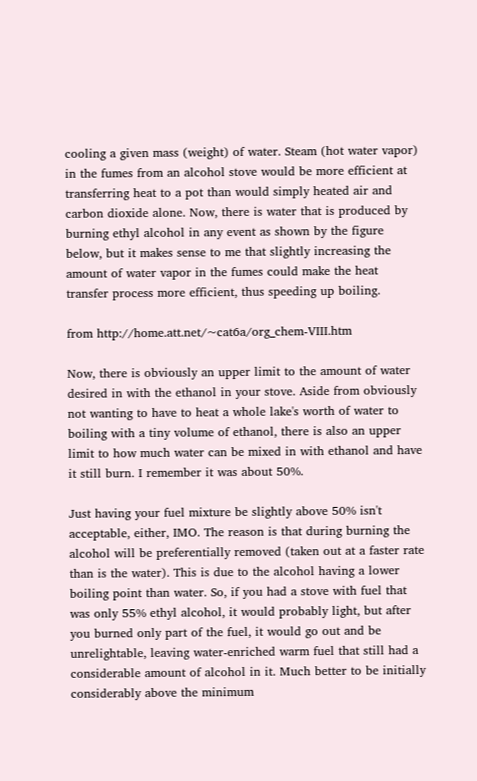cooling a given mass (weight) of water. Steam (hot water vapor) in the fumes from an alcohol stove would be more efficient at transferring heat to a pot than would simply heated air and carbon dioxide alone. Now, there is water that is produced by burning ethyl alcohol in any event as shown by the figure below, but it makes sense to me that slightly increasing the amount of water vapor in the fumes could make the heat transfer process more efficient, thus speeding up boiling.

from http://home.att.net/~cat6a/org_chem-VIII.htm

Now, there is obviously an upper limit to the amount of water desired in with the ethanol in your stove. Aside from obviously not wanting to have to heat a whole lake's worth of water to boiling with a tiny volume of ethanol, there is also an upper limit to how much water can be mixed in with ethanol and have it still burn. I remember it was about 50%.

Just having your fuel mixture be slightly above 50% isn't acceptable, either, IMO. The reason is that during burning the alcohol will be preferentially removed (taken out at a faster rate than is the water). This is due to the alcohol having a lower boiling point than water. So, if you had a stove with fuel that was only 55% ethyl alcohol, it would probably light, but after you burned only part of the fuel, it would go out and be unrelightable, leaving water-enriched warm fuel that still had a considerable amount of alcohol in it. Much better to be initially considerably above the minimum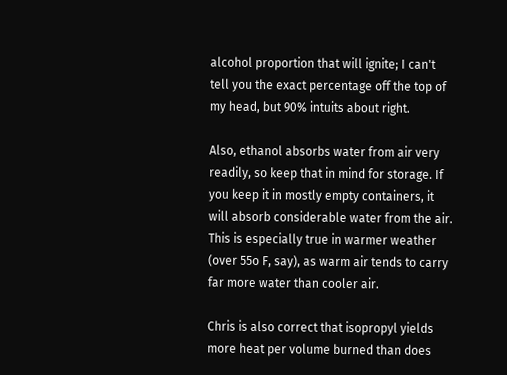alcohol proportion that will ignite; I can't tell you the exact percentage off the top of my head, but 90% intuits about right.

Also, ethanol absorbs water from air very readily, so keep that in mind for storage. If you keep it in mostly empty containers, it will absorb considerable water from the air. This is especially true in warmer weather (over 55o F, say), as warm air tends to carry far more water than cooler air.

Chris is also correct that isopropyl yields more heat per volume burned than does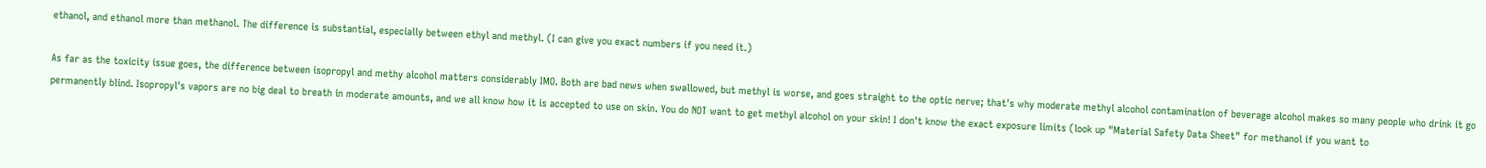ethanol, and ethanol more than methanol. The difference is substantial, especially between ethyl and methyl. (I can give you exact numbers if you need it.)

As far as the toxicity issue goes, the difference between isopropyl and methy alcohol matters considerably IMO. Both are bad news when swallowed, but methyl is worse, and goes straight to the optic nerve; that's why moderate methyl alcohol contamination of beverage alcohol makes so many people who drink it go permanently blind. Isopropyl's vapors are no big deal to breath in moderate amounts, and we all know how it is accepted to use on skin. You do NOT want to get methyl alcohol on your skin! I don't know the exact exposure limits (look up "Material Safety Data Sheet" for methanol if you want to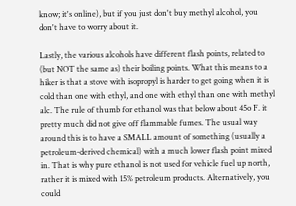know; it's online), but if you just don't buy methyl alcohol, you don't have to worry about it.

Lastly, the various alcohols have different flash points, related to (but NOT the same as) their boiling points. What this means to a hiker is that a stove with isopropyl is harder to get going when it is cold than one with ethyl, and one with ethyl than one with methyl alc. The rule of thumb for ethanol was that below about 45o F. it pretty much did not give off flammable fumes. The usual way around this is to have a SMALL amount of something (usually a petroleum-derived chemical) with a much lower flash point mixed in. That is why pure ethanol is not used for vehicle fuel up north, rather it is mixed with 15% petroleum products. Alternatively, you could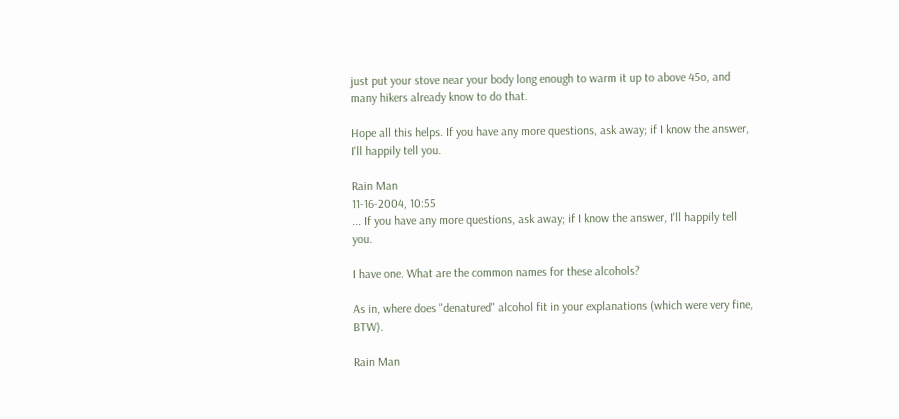just put your stove near your body long enough to warm it up to above 45o, and many hikers already know to do that.

Hope all this helps. If you have any more questions, ask away; if I know the answer, I'll happily tell you.

Rain Man
11-16-2004, 10:55
... If you have any more questions, ask away; if I know the answer, I'll happily tell you.

I have one. What are the common names for these alcohols?

As in, where does "denatured" alcohol fit in your explanations (which were very fine, BTW).

Rain Man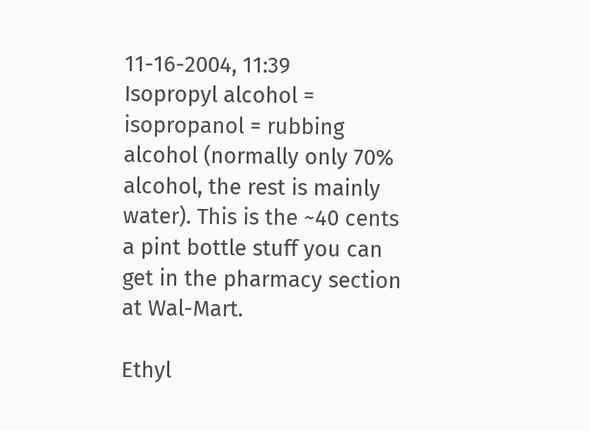11-16-2004, 11:39
Isopropyl alcohol = isopropanol = rubbing alcohol (normally only 70% alcohol, the rest is mainly water). This is the ~40 cents a pint bottle stuff you can get in the pharmacy section at Wal-Mart.

Ethyl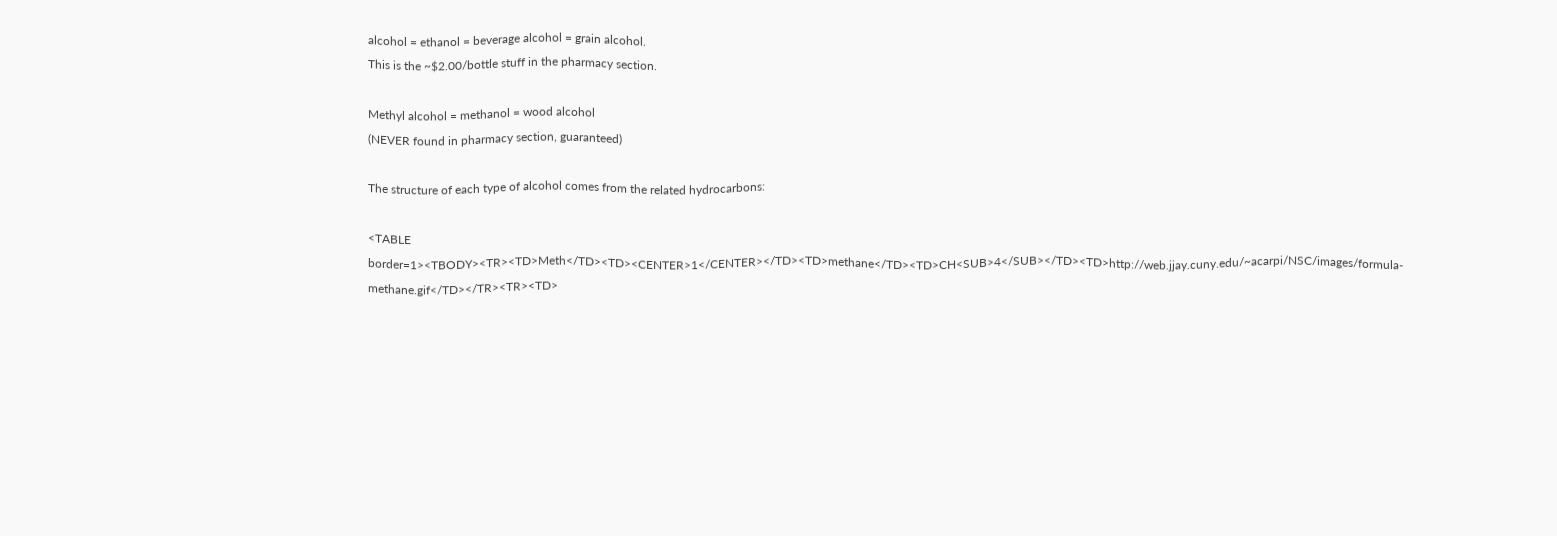alcohol = ethanol = beverage alcohol = grain alcohol.
This is the ~$2.00/bottle stuff in the pharmacy section.

Methyl alcohol = methanol = wood alcohol
(NEVER found in pharmacy section, guaranteed)

The structure of each type of alcohol comes from the related hydrocarbons:

<TABLE border=1><TBODY><TR><TD>Meth</TD><TD><CENTER>1</CENTER></TD><TD>methane</TD><TD>CH<SUB>4</SUB></TD><TD>http://web.jjay.cuny.edu/~acarpi/NSC/images/formula-methane.gif</TD></TR><TR><TD>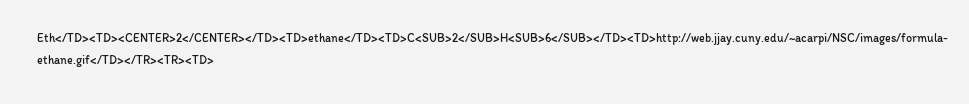Eth</TD><TD><CENTER>2</CENTER></TD><TD>ethane</TD><TD>C<SUB>2</SUB>H<SUB>6</SUB></TD><TD>http://web.jjay.cuny.edu/~acarpi/NSC/images/formula-ethane.gif</TD></TR><TR><TD>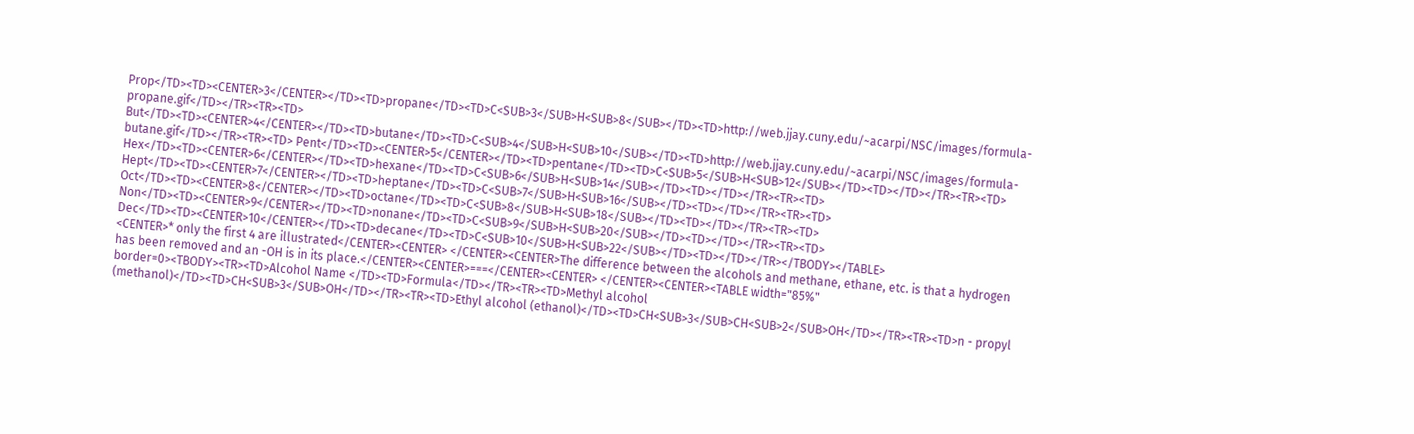Prop</TD><TD><CENTER>3</CENTER></TD><TD>propane</TD><TD>C<SUB>3</SUB>H<SUB>8</SUB></TD><TD>http://web.jjay.cuny.edu/~acarpi/NSC/images/formula-propane.gif</TD></TR><TR><TD> But</TD><TD><CENTER>4</CENTER></TD><TD>butane</TD><TD>C<SUB>4</SUB>H<SUB>10</SUB></TD><TD>http://web.jjay.cuny.edu/~acarpi/NSC/images/formula-butane.gif</TD></TR><TR><TD> Pent</TD><TD><CENTER>5</CENTER></TD><TD>pentane</TD><TD>C<SUB>5</SUB>H<SUB>12</SUB></TD><TD></TD></TR><TR><TD> Hex</TD><TD><CENTER>6</CENTER></TD><TD>hexane</TD><TD>C<SUB>6</SUB>H<SUB>14</SUB></TD><TD></TD></TR><TR><TD> Hept</TD><TD><CENTER>7</CENTER></TD><TD>heptane</TD><TD>C<SUB>7</SUB>H<SUB>16</SUB></TD><TD></TD></TR><TR><TD> Oct</TD><TD><CENTER>8</CENTER></TD><TD>octane</TD><TD>C<SUB>8</SUB>H<SUB>18</SUB></TD><TD></TD></TR><TR><TD> Non</TD><TD><CENTER>9</CENTER></TD><TD>nonane</TD><TD>C<SUB>9</SUB>H<SUB>20</SUB></TD><TD></TD></TR><TR><TD> Dec</TD><TD><CENTER>10</CENTER></TD><TD>decane</TD><TD>C<SUB>10</SUB>H<SUB>22</SUB></TD><TD></TD></TR></TBODY></TABLE>
<CENTER>* only the first 4 are illustrated</CENTER><CENTER> </CENTER><CENTER>The difference between the alcohols and methane, ethane, etc. is that a hydrogen has been removed and an -OH is in its place.</CENTER><CENTER>===</CENTER><CENTER> </CENTER><CENTER><TABLE width="85%" border=0><TBODY><TR><TD>Alcohol Name </TD><TD>Formula</TD></TR><TR><TD>Methyl alcohol (methanol)</TD><TD>CH<SUB>3</SUB>OH</TD></TR><TR><TD>Ethyl alcohol (ethanol)</TD><TD>CH<SUB>3</SUB>CH<SUB>2</SUB>OH</TD></TR><TR><TD>n - propyl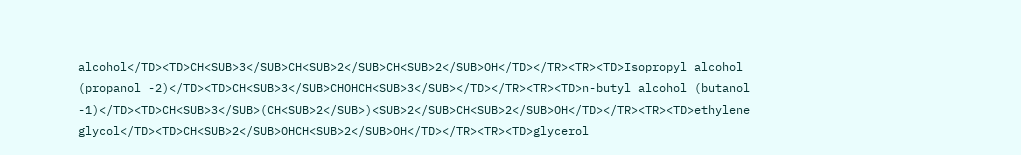alcohol</TD><TD>CH<SUB>3</SUB>CH<SUB>2</SUB>CH<SUB>2</SUB>OH</TD></TR><TR><TD>Isopropyl alcohol (propanol -2)</TD><TD>CH<SUB>3</SUB>CHOHCH<SUB>3</SUB></TD></TR><TR><TD>n-butyl alcohol (butanol -1)</TD><TD>CH<SUB>3</SUB>(CH<SUB>2</SUB>)<SUB>2</SUB>CH<SUB>2</SUB>OH</TD></TR><TR><TD>ethylene glycol</TD><TD>CH<SUB>2</SUB>OHCH<SUB>2</SUB>OH</TD></TR><TR><TD>glycerol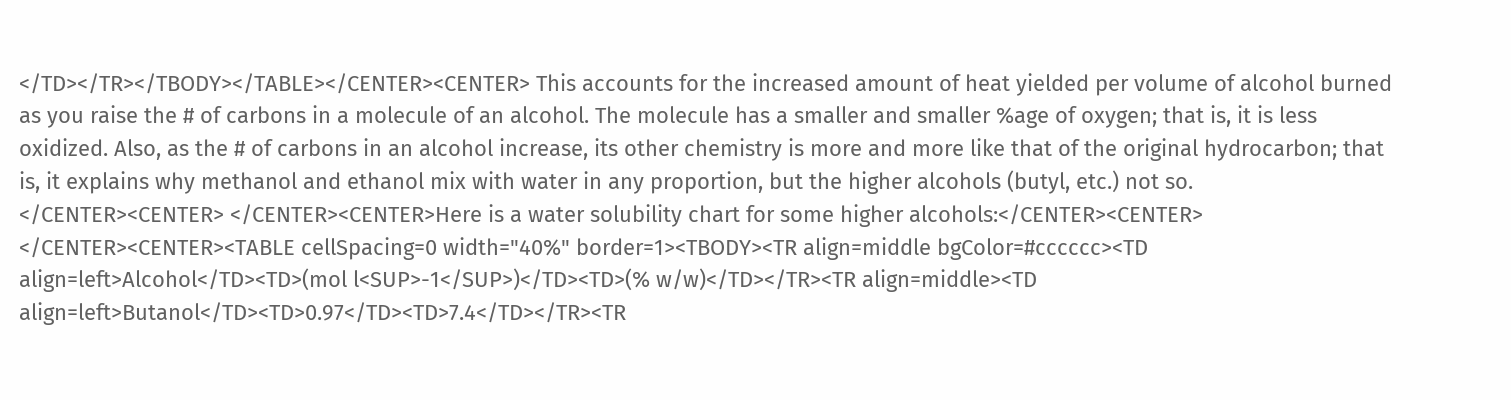</TD></TR></TBODY></TABLE></CENTER><CENTER> This accounts for the increased amount of heat yielded per volume of alcohol burned as you raise the # of carbons in a molecule of an alcohol. The molecule has a smaller and smaller %age of oxygen; that is, it is less oxidized. Also, as the # of carbons in an alcohol increase, its other chemistry is more and more like that of the original hydrocarbon; that is, it explains why methanol and ethanol mix with water in any proportion, but the higher alcohols (butyl, etc.) not so. </CENTER><CENTER> </CENTER><CENTER>Here is a water solubility chart for some higher alcohols:</CENTER><CENTER> </CENTER><CENTER><TABLE cellSpacing=0 width="40%" border=1><TBODY><TR align=middle bgColor=#cccccc><TD align=left>Alcohol</TD><TD>(mol l<SUP>-1</SUP>)</TD><TD>(% w/w)</TD></TR><TR align=middle><TD align=left>Butanol</TD><TD>0.97</TD><TD>7.4</TD></TR><TR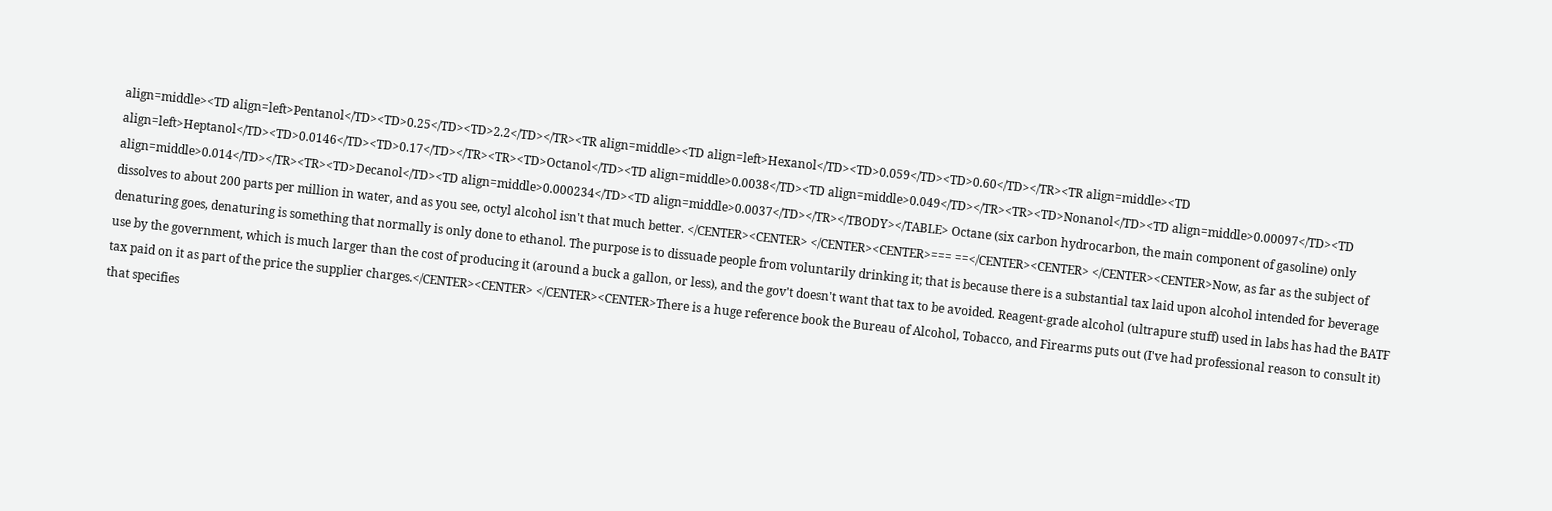align=middle><TD align=left>Pentanol</TD><TD>0.25</TD><TD>2.2</TD></TR><TR align=middle><TD align=left>Hexanol</TD><TD>0.059</TD><TD>0.60</TD></TR><TR align=middle><TD align=left>Heptanol</TD><TD>0.0146</TD><TD>0.17</TD></TR><TR><TD>Octanol</TD><TD align=middle>0.0038</TD><TD align=middle>0.049</TD></TR><TR><TD>Nonanol</TD><TD align=middle>0.00097</TD><TD align=middle>0.014</TD></TR><TR><TD>Decanol</TD><TD align=middle>0.000234</TD><TD align=middle>0.0037</TD></TR></TBODY></TABLE> Octane (six carbon hydrocarbon, the main component of gasoline) only dissolves to about 200 parts per million in water, and as you see, octyl alcohol isn't that much better. </CENTER><CENTER> </CENTER><CENTER>=== ==</CENTER><CENTER> </CENTER><CENTER>Now, as far as the subject of denaturing goes, denaturing is something that normally is only done to ethanol. The purpose is to dissuade people from voluntarily drinking it; that is because there is a substantial tax laid upon alcohol intended for beverage use by the government, which is much larger than the cost of producing it (around a buck a gallon, or less), and the gov't doesn't want that tax to be avoided. Reagent-grade alcohol (ultrapure stuff) used in labs has had the BATF tax paid on it as part of the price the supplier charges.</CENTER><CENTER> </CENTER><CENTER>There is a huge reference book the Bureau of Alcohol, Tobacco, and Firearms puts out (I've had professional reason to consult it) that specifies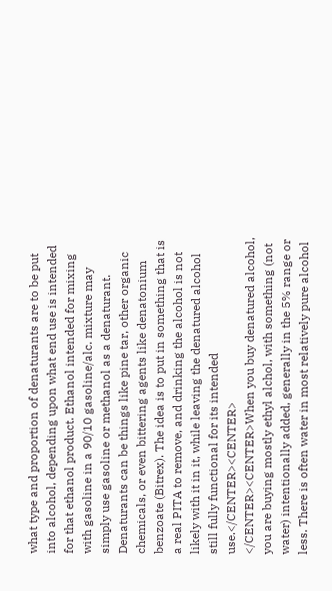what type and proportion of denaturants are to be put into alcohol, depending upon what end use is intended for that ethanol product. Ethanol intended for mixing with gasoline in a 90/10 gasoline/alc. mixture may simply use gasoline or methanol as a denaturant. Denaturants can be things like pine tar, other organic chemicals, or even bittering agents like denatonium benzoate (Bitrex). The idea is to put in something that is a real PITA to remove, and drinking the alcohol is not likely with it in it, while leaving the denatured alcohol still fully functional for its intended use.</CENTER><CENTER> </CENTER><CENTER>When you buy denatured alcohol, you are buying mostly ethyl alchol, with something (not water) intentionally added, generally in the 5% range or less. There is often water in most relatively pure alcohol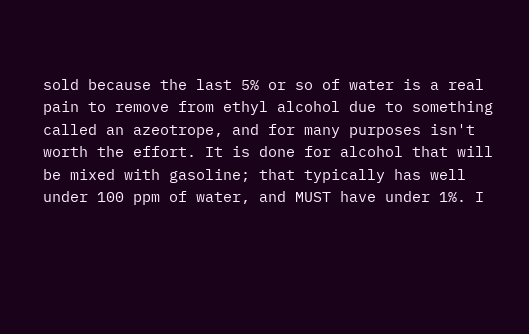sold because the last 5% or so of water is a real pain to remove from ethyl alcohol due to something called an azeotrope, and for many purposes isn't worth the effort. It is done for alcohol that will be mixed with gasoline; that typically has well under 100 ppm of water, and MUST have under 1%. I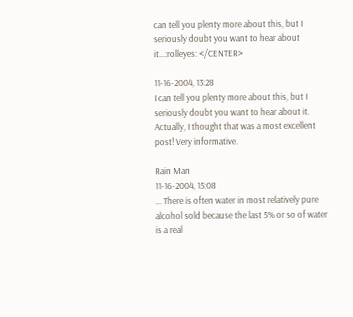can tell you plenty more about this, but I seriously doubt you want to hear about it...:rolleyes: </CENTER>

11-16-2004, 13:28
I can tell you plenty more about this, but I seriously doubt you want to hear about it.
Actually, I thought that was a most excellent post! Very informative.

Rain Man
11-16-2004, 15:08
... There is often water in most relatively pure alcohol sold because the last 5% or so of water is a real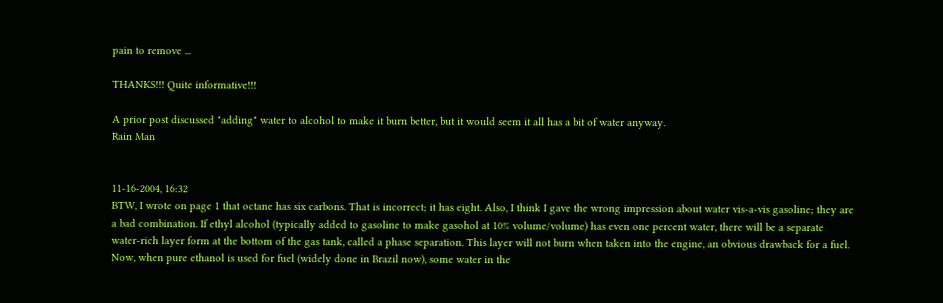pain to remove ...

THANKS!!! Quite informative!!!

A prior post discussed "adding" water to alcohol to make it burn better, but it would seem it all has a bit of water anyway.
Rain Man


11-16-2004, 16:32
BTW, I wrote on page 1 that octane has six carbons. That is incorrect; it has eight. Also, I think I gave the wrong impression about water vis-a-vis gasoline; they are a bad combination. If ethyl alcohol (typically added to gasoline to make gasohol at 10% volume/volume) has even one percent water, there will be a separate water-rich layer form at the bottom of the gas tank, called a phase separation. This layer will not burn when taken into the engine, an obvious drawback for a fuel. Now, when pure ethanol is used for fuel (widely done in Brazil now), some water in the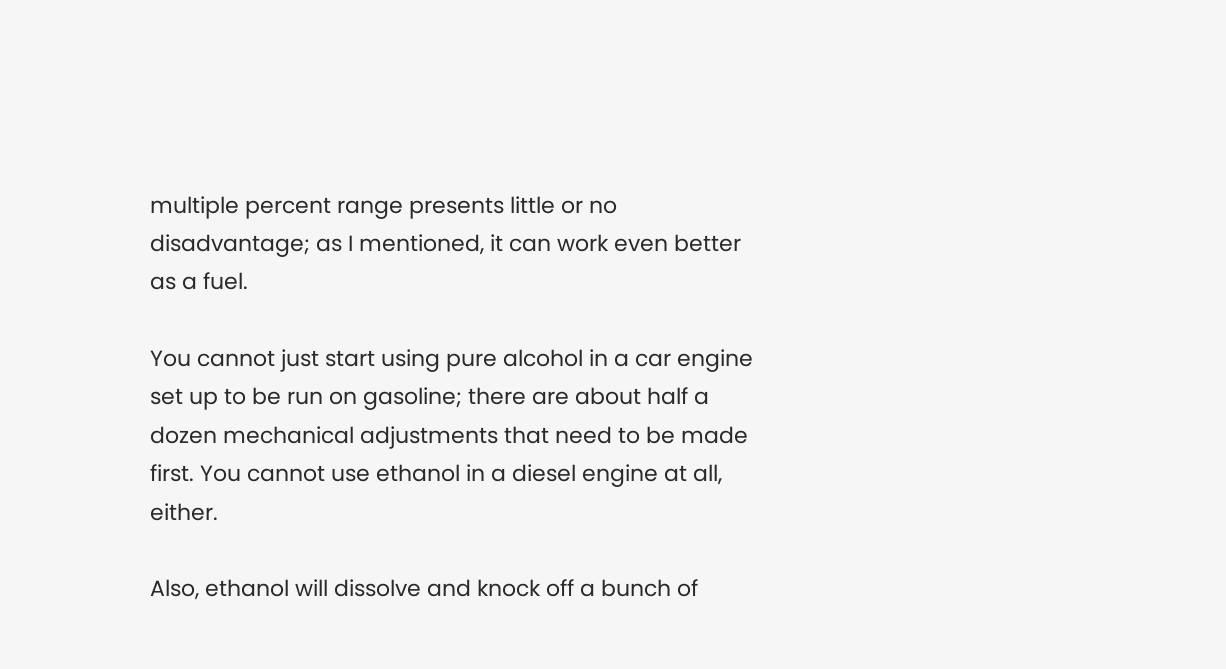multiple percent range presents little or no disadvantage; as I mentioned, it can work even better as a fuel.

You cannot just start using pure alcohol in a car engine set up to be run on gasoline; there are about half a dozen mechanical adjustments that need to be made first. You cannot use ethanol in a diesel engine at all, either.

Also, ethanol will dissolve and knock off a bunch of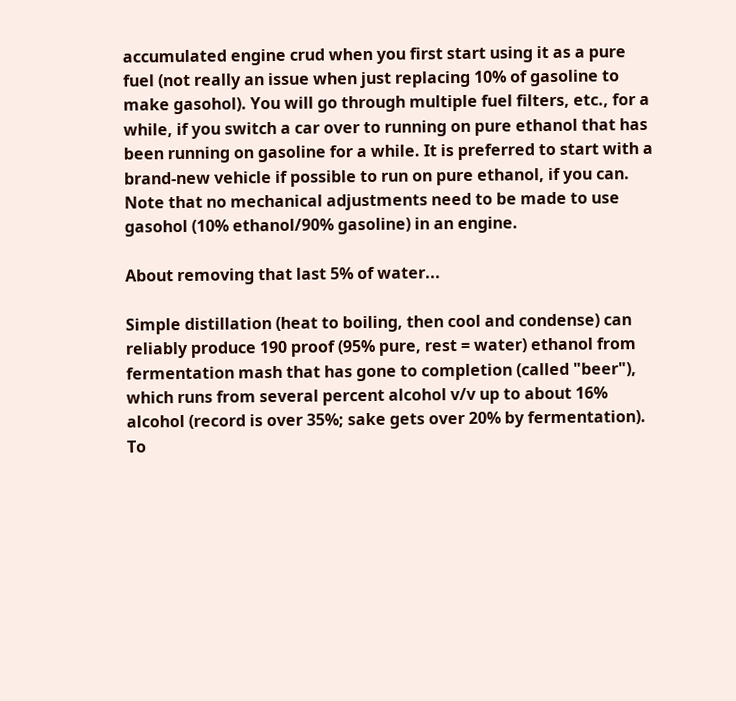accumulated engine crud when you first start using it as a pure fuel (not really an issue when just replacing 10% of gasoline to make gasohol). You will go through multiple fuel filters, etc., for a while, if you switch a car over to running on pure ethanol that has been running on gasoline for a while. It is preferred to start with a brand-new vehicle if possible to run on pure ethanol, if you can. Note that no mechanical adjustments need to be made to use gasohol (10% ethanol/90% gasoline) in an engine.

About removing that last 5% of water...

Simple distillation (heat to boiling, then cool and condense) can reliably produce 190 proof (95% pure, rest = water) ethanol from fermentation mash that has gone to completion (called "beer"), which runs from several percent alcohol v/v up to about 16% alcohol (record is over 35%; sake gets over 20% by fermentation). To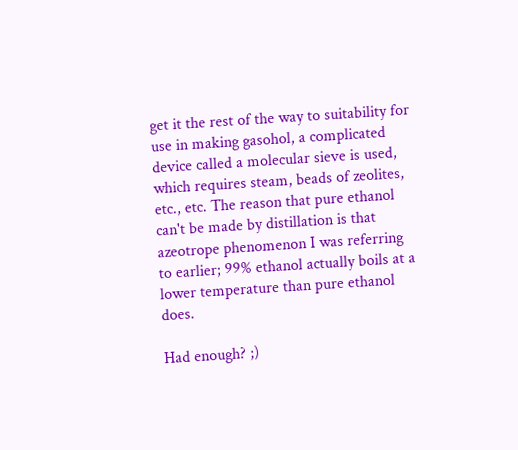get it the rest of the way to suitability for use in making gasohol, a complicated device called a molecular sieve is used, which requires steam, beads of zeolites, etc., etc. The reason that pure ethanol can't be made by distillation is that azeotrope phenomenon I was referring to earlier; 99% ethanol actually boils at a lower temperature than pure ethanol does.

Had enough? ;)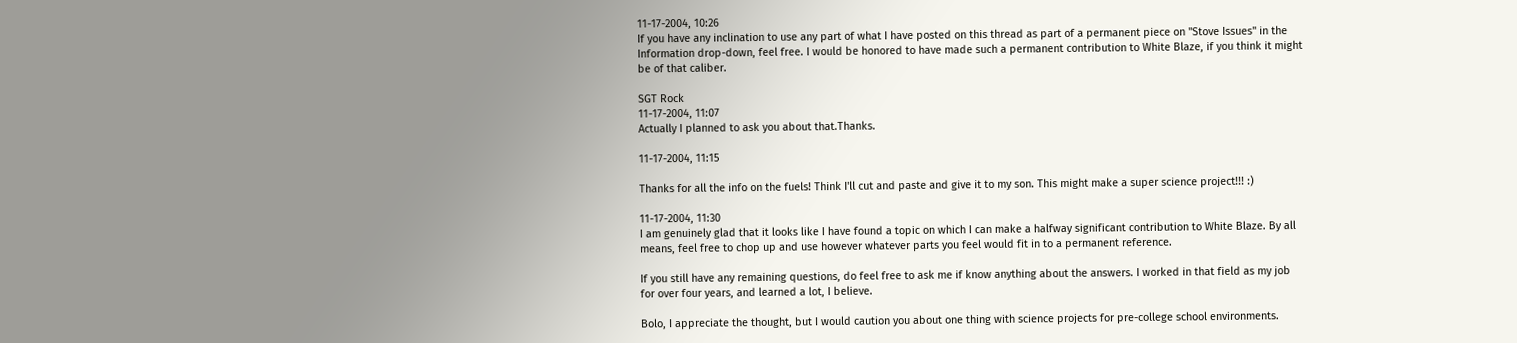11-17-2004, 10:26
If you have any inclination to use any part of what I have posted on this thread as part of a permanent piece on "Stove Issues" in the Information drop-down, feel free. I would be honored to have made such a permanent contribution to White Blaze, if you think it might be of that caliber.

SGT Rock
11-17-2004, 11:07
Actually I planned to ask you about that.Thanks.

11-17-2004, 11:15

Thanks for all the info on the fuels! Think I'll cut and paste and give it to my son. This might make a super science project!!! :)

11-17-2004, 11:30
I am genuinely glad that it looks like I have found a topic on which I can make a halfway significant contribution to White Blaze. By all means, feel free to chop up and use however whatever parts you feel would fit in to a permanent reference.

If you still have any remaining questions, do feel free to ask me if know anything about the answers. I worked in that field as my job for over four years, and learned a lot, I believe.

Bolo, I appreciate the thought, but I would caution you about one thing with science projects for pre-college school environments.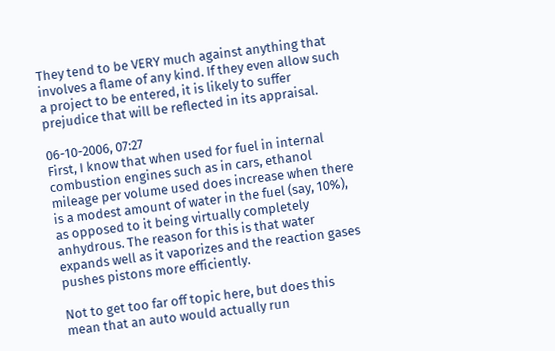They tend to be VERY much against anything that involves a flame of any kind. If they even allow such a project to be entered, it is likely to suffer prejudice that will be reflected in its appraisal.

06-10-2006, 07:27
First, I know that when used for fuel in internal combustion engines such as in cars, ethanol mileage per volume used does increase when there is a modest amount of water in the fuel (say, 10%), as opposed to it being virtually completely anhydrous. The reason for this is that water expands well as it vaporizes and the reaction gases pushes pistons more efficiently.

Not to get too far off topic here, but does this mean that an auto would actually run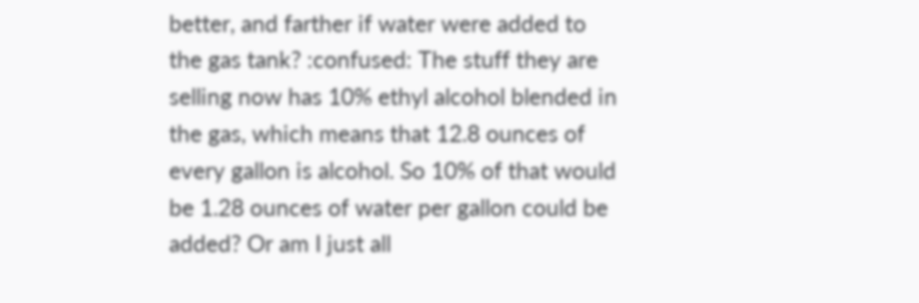better, and farther if water were added to the gas tank? :confused: The stuff they are selling now has 10% ethyl alcohol blended in the gas, which means that 12.8 ounces of every gallon is alcohol. So 10% of that would be 1.28 ounces of water per gallon could be added? Or am I just all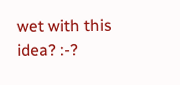wet with this idea? :-?